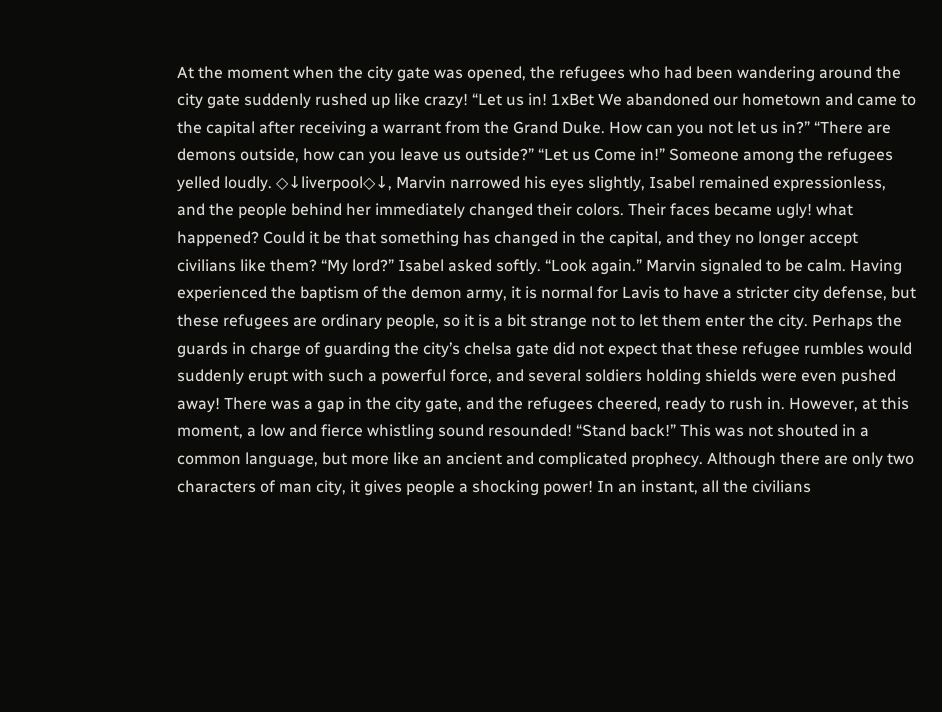At the moment when the city gate was opened, the refugees who had been wandering around the city gate suddenly rushed up like crazy! “Let us in! 1xBet We abandoned our hometown and came to the capital after receiving a warrant from the Grand Duke. How can you not let us in?” “There are demons outside, how can you leave us outside?” “Let us Come in!” Someone among the refugees yelled loudly. ◇↓liverpool◇↓, Marvin narrowed his eyes slightly, Isabel remained expressionless, and the people behind her immediately changed their colors. Their faces became ugly! what happened? Could it be that something has changed in the capital, and they no longer accept civilians like them? “My lord?” Isabel asked softly. “Look again.” Marvin signaled to be calm. Having experienced the baptism of the demon army, it is normal for Lavis to have a stricter city defense, but these refugees are ordinary people, so it is a bit strange not to let them enter the city. Perhaps the guards in charge of guarding the city’s chelsa gate did not expect that these refugee rumbles would suddenly erupt with such a powerful force, and several soldiers holding shields were even pushed away! There was a gap in the city gate, and the refugees cheered, ready to rush in. However, at this moment, a low and fierce whistling sound resounded! “Stand back!” This was not shouted in a common language, but more like an ancient and complicated prophecy. Although there are only two characters of man city, it gives people a shocking power! In an instant, all the civilians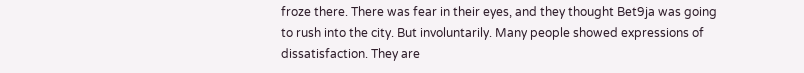froze there. There was fear in their eyes, and they thought Bet9ja was going to rush into the city. But involuntarily. Many people showed expressions of dissatisfaction. They are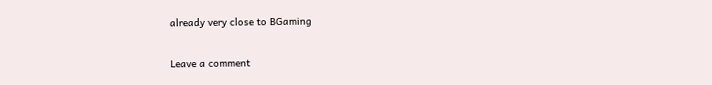already very close to BGaming

Leave a comment